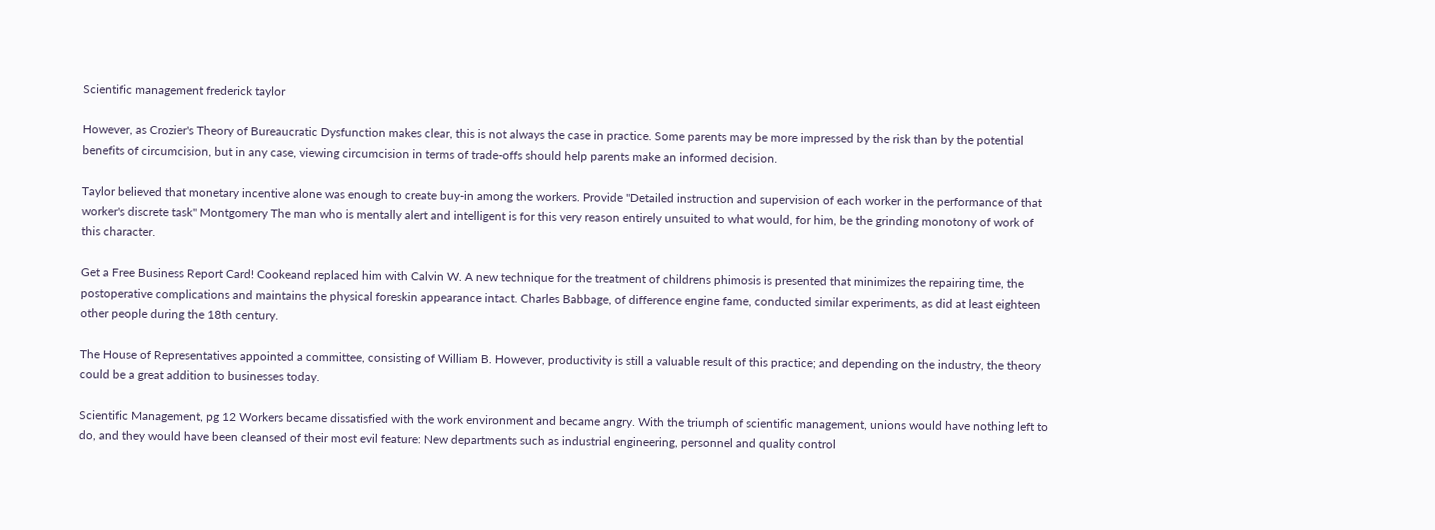Scientific management frederick taylor

However, as Crozier's Theory of Bureaucratic Dysfunction makes clear, this is not always the case in practice. Some parents may be more impressed by the risk than by the potential benefits of circumcision, but in any case, viewing circumcision in terms of trade-offs should help parents make an informed decision.

Taylor believed that monetary incentive alone was enough to create buy-in among the workers. Provide "Detailed instruction and supervision of each worker in the performance of that worker's discrete task" Montgomery The man who is mentally alert and intelligent is for this very reason entirely unsuited to what would, for him, be the grinding monotony of work of this character.

Get a Free Business Report Card! Cookeand replaced him with Calvin W. A new technique for the treatment of childrens phimosis is presented that minimizes the repairing time, the postoperative complications and maintains the physical foreskin appearance intact. Charles Babbage, of difference engine fame, conducted similar experiments, as did at least eighteen other people during the 18th century.

The House of Representatives appointed a committee, consisting of William B. However, productivity is still a valuable result of this practice; and depending on the industry, the theory could be a great addition to businesses today.

Scientific Management, pg 12 Workers became dissatisfied with the work environment and became angry. With the triumph of scientific management, unions would have nothing left to do, and they would have been cleansed of their most evil feature: New departments such as industrial engineering, personnel and quality control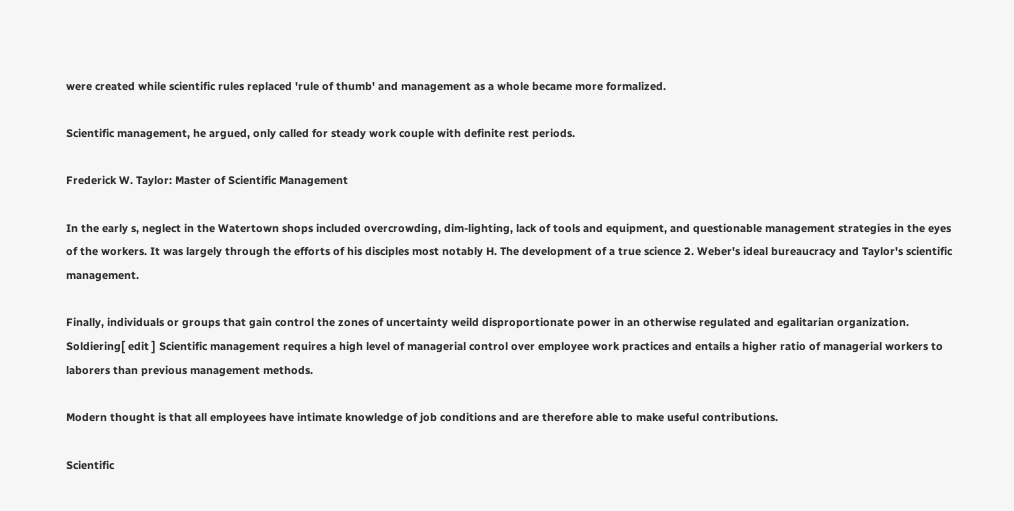were created while scientific rules replaced 'rule of thumb' and management as a whole became more formalized.

Scientific management, he argued, only called for steady work couple with definite rest periods.

Frederick W. Taylor: Master of Scientific Management

In the early s, neglect in the Watertown shops included overcrowding, dim-lighting, lack of tools and equipment, and questionable management strategies in the eyes of the workers. It was largely through the efforts of his disciples most notably H. The development of a true science 2. Weber's ideal bureaucracy and Taylor's scientific management.

Finally, individuals or groups that gain control the zones of uncertainty weild disproportionate power in an otherwise regulated and egalitarian organization. Soldiering[ edit ] Scientific management requires a high level of managerial control over employee work practices and entails a higher ratio of managerial workers to laborers than previous management methods.

Modern thought is that all employees have intimate knowledge of job conditions and are therefore able to make useful contributions.

Scientific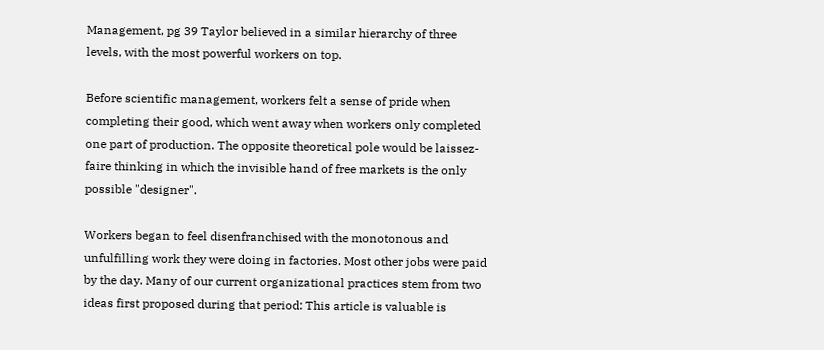Management, pg 39 Taylor believed in a similar hierarchy of three levels, with the most powerful workers on top.

Before scientific management, workers felt a sense of pride when completing their good, which went away when workers only completed one part of production. The opposite theoretical pole would be laissez-faire thinking in which the invisible hand of free markets is the only possible "designer".

Workers began to feel disenfranchised with the monotonous and unfulfilling work they were doing in factories. Most other jobs were paid by the day. Many of our current organizational practices stem from two ideas first proposed during that period: This article is valuable is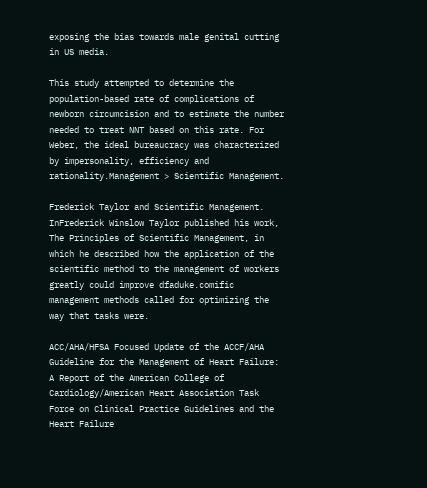exposing the bias towards male genital cutting in US media.

This study attempted to determine the population-based rate of complications of newborn circumcision and to estimate the number needed to treat NNT based on this rate. For Weber, the ideal bureaucracy was characterized by impersonality, efficiency and rationality.Management > Scientific Management.

Frederick Taylor and Scientific Management. InFrederick Winslow Taylor published his work, The Principles of Scientific Management, in which he described how the application of the scientific method to the management of workers greatly could improve dfaduke.comific management methods called for optimizing the way that tasks were.

ACC/AHA/HFSA Focused Update of the ACCF/AHA Guideline for the Management of Heart Failure: A Report of the American College of Cardiology/American Heart Association Task Force on Clinical Practice Guidelines and the Heart Failure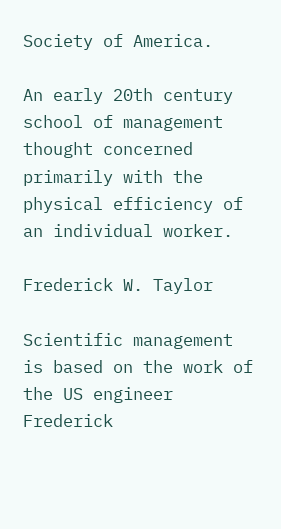Society of America.

An early 20th century school of management thought concerned primarily with the physical efficiency of an individual worker.

Frederick W. Taylor

Scientific management is based on the work of the US engineer Frederick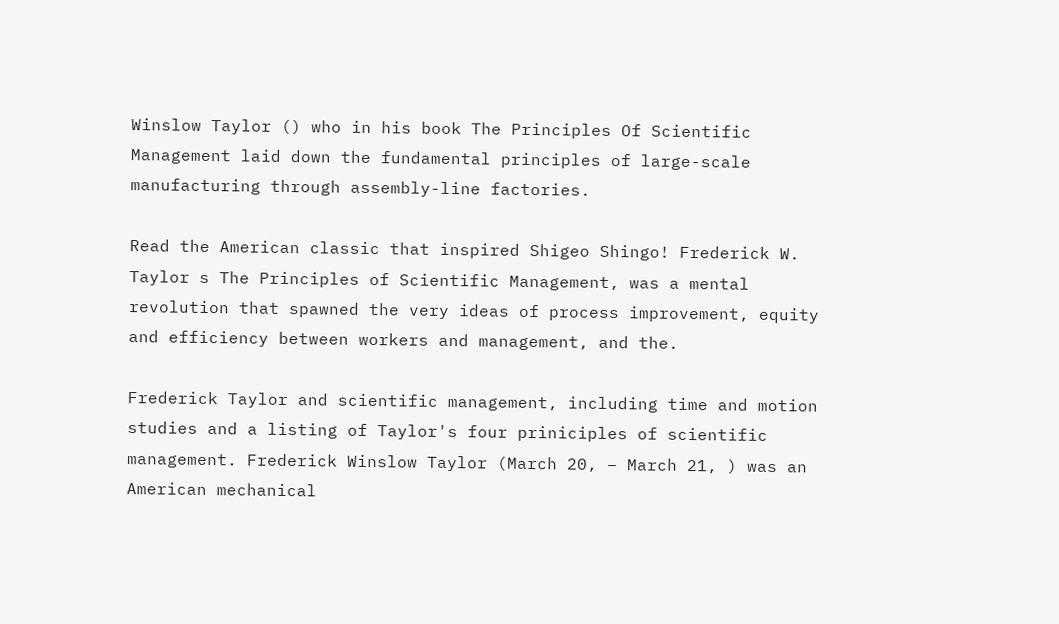Winslow Taylor () who in his book The Principles Of Scientific Management laid down the fundamental principles of large-scale manufacturing through assembly-line factories.

Read the American classic that inspired Shigeo Shingo! Frederick W. Taylor s The Principles of Scientific Management, was a mental revolution that spawned the very ideas of process improvement, equity and efficiency between workers and management, and the.

Frederick Taylor and scientific management, including time and motion studies and a listing of Taylor's four priniciples of scientific management. Frederick Winslow Taylor (March 20, – March 21, ) was an American mechanical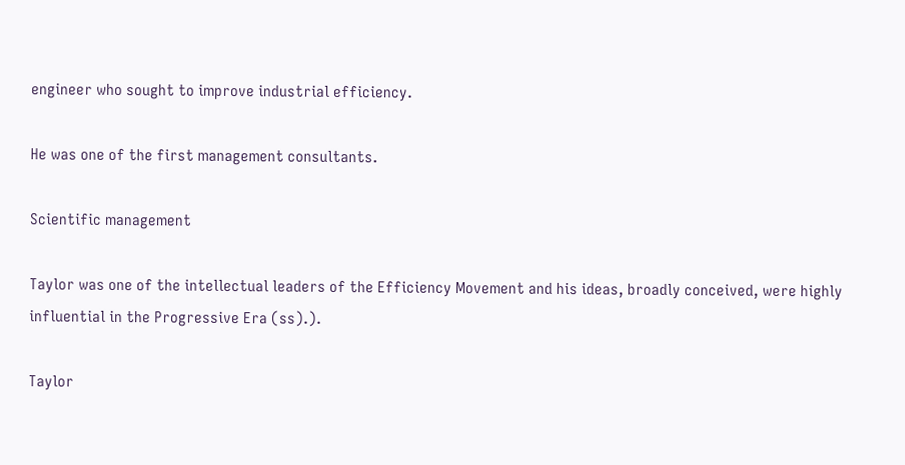engineer who sought to improve industrial efficiency.

He was one of the first management consultants.

Scientific management

Taylor was one of the intellectual leaders of the Efficiency Movement and his ideas, broadly conceived, were highly influential in the Progressive Era (ss).).

Taylor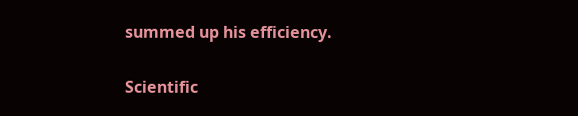summed up his efficiency.

Scientific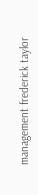management frederick taylor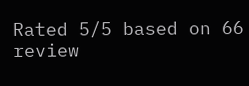Rated 5/5 based on 66 review